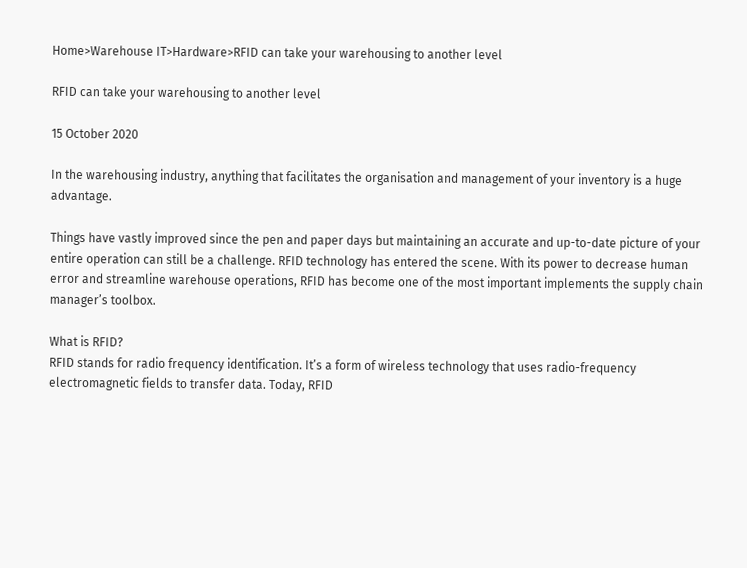Home>Warehouse IT>Hardware>RFID can take your warehousing to another level

RFID can take your warehousing to another level

15 October 2020

In the warehousing industry, anything that facilitates the organisation and management of your inventory is a huge advantage.

Things have vastly improved since the pen and paper days but maintaining an accurate and up-to-date picture of your entire operation can still be a challenge. RFID technology has entered the scene. With its power to decrease human error and streamline warehouse operations, RFID has become one of the most important implements the supply chain manager’s toolbox.

What is RFID?
RFID stands for radio frequency identification. It’s a form of wireless technology that uses radio-frequency electromagnetic fields to transfer data. Today, RFID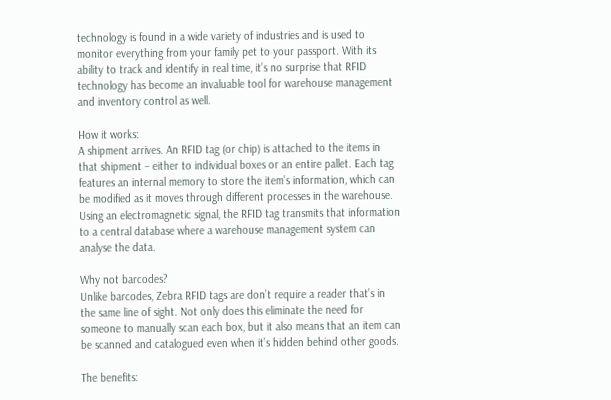technology is found in a wide variety of industries and is used to monitor everything from your family pet to your passport. With its ability to track and identify in real time, it’s no surprise that RFID technology has become an invaluable tool for warehouse management and inventory control as well.

How it works:
A shipment arrives. An RFID tag (or chip) is attached to the items in that shipment – either to individual boxes or an entire pallet. Each tag features an internal memory to store the item’s information, which can be modified as it moves through different processes in the warehouse. Using an electromagnetic signal, the RFID tag transmits that information to a central database where a warehouse management system can analyse the data.

Why not barcodes?
Unlike barcodes, Zebra RFID tags are don’t require a reader that’s in the same line of sight. Not only does this eliminate the need for someone to manually scan each box, but it also means that an item can be scanned and catalogued even when it’s hidden behind other goods.

The benefits: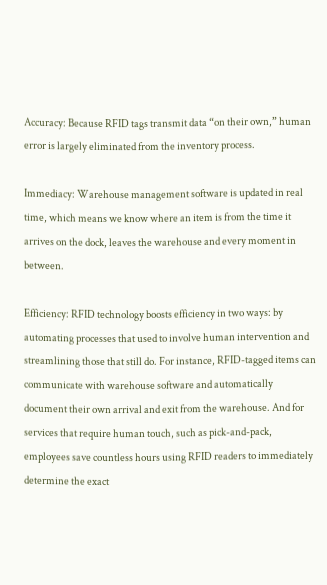Accuracy: Because RFID tags transmit data “on their own,” human error is largely eliminated from the inventory process.

Immediacy: Warehouse management software is updated in real time, which means we know where an item is from the time it arrives on the dock, leaves the warehouse and every moment in between.

Efficiency: RFID technology boosts efficiency in two ways: by automating processes that used to involve human intervention and streamlining those that still do. For instance, RFID-tagged items can communicate with warehouse software and automatically document their own arrival and exit from the warehouse. And for services that require human touch, such as pick-and-pack, employees save countless hours using RFID readers to immediately determine the exact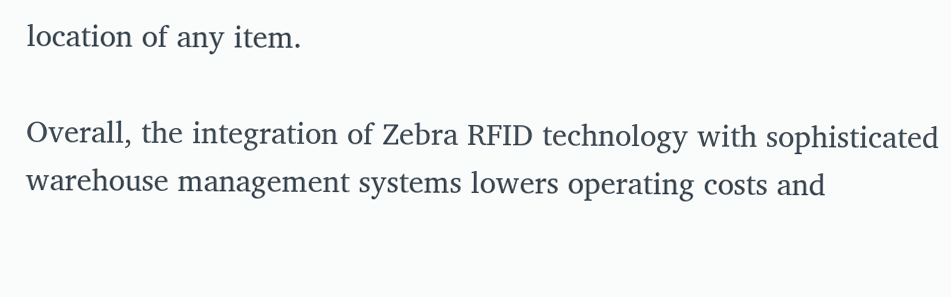location of any item.

Overall, the integration of Zebra RFID technology with sophisticated warehouse management systems lowers operating costs and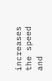increases the speed and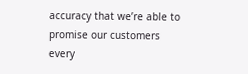accuracy that we’re able to promise our customers every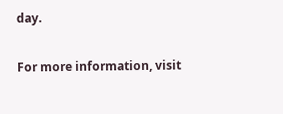day.

For more information, visit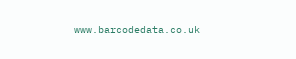www.barcodedata.co.uk